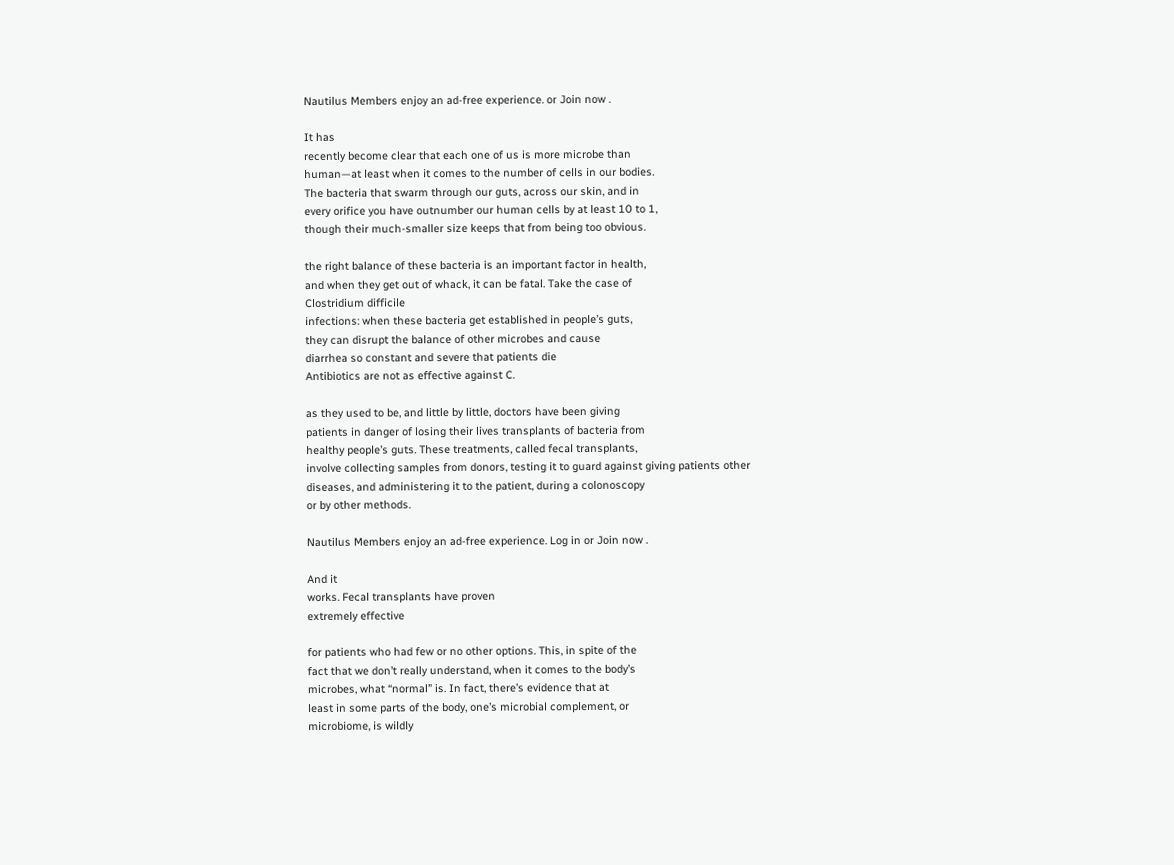Nautilus Members enjoy an ad-free experience. or Join now .

It has
recently become clear that each one of us is more microbe than
human—at least when it comes to the number of cells in our bodies.
The bacteria that swarm through our guts, across our skin, and in
every orifice you have outnumber our human cells by at least 10 to 1,
though their much-smaller size keeps that from being too obvious.

the right balance of these bacteria is an important factor in health,
and when they get out of whack, it can be fatal. Take the case of
Clostridium difficile
infections: when these bacteria get established in people’s guts,
they can disrupt the balance of other microbes and cause
diarrhea so constant and severe that patients die
Antibiotics are not as effective against C.

as they used to be, and little by little, doctors have been giving
patients in danger of losing their lives transplants of bacteria from
healthy people’s guts. These treatments, called fecal transplants,
involve collecting samples from donors, testing it to guard against giving patients other
diseases, and administering it to the patient, during a colonoscopy
or by other methods.

Nautilus Members enjoy an ad-free experience. Log in or Join now .

And it
works. Fecal transplants have proven
extremely effective

for patients who had few or no other options. This, in spite of the
fact that we don’t really understand, when it comes to the body’s
microbes, what “normal” is. In fact, there’s evidence that at
least in some parts of the body, one’s microbial complement, or
microbiome, is wildly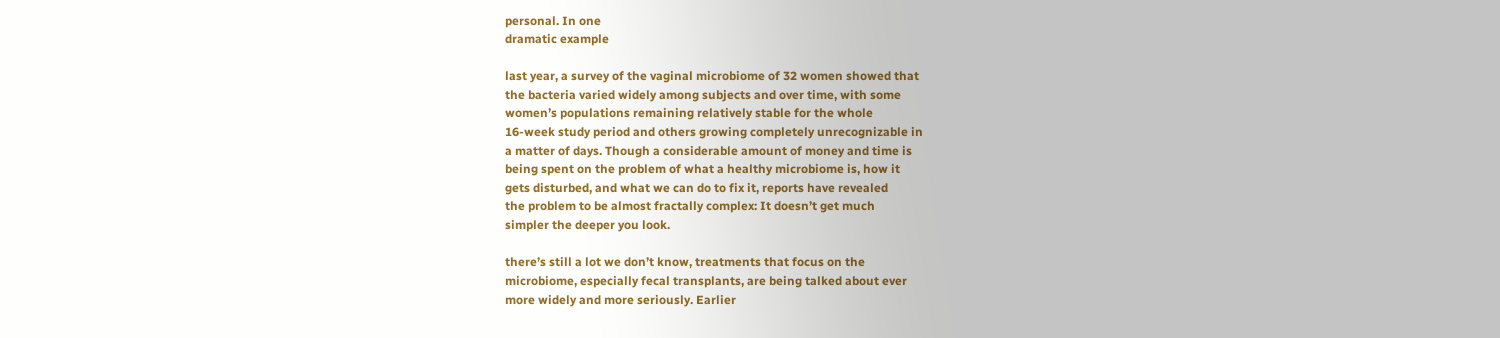personal. In one
dramatic example

last year, a survey of the vaginal microbiome of 32 women showed that
the bacteria varied widely among subjects and over time, with some
women’s populations remaining relatively stable for the whole
16-week study period and others growing completely unrecognizable in
a matter of days. Though a considerable amount of money and time is
being spent on the problem of what a healthy microbiome is, how it
gets disturbed, and what we can do to fix it, reports have revealed
the problem to be almost fractally complex: It doesn’t get much
simpler the deeper you look.

there’s still a lot we don’t know, treatments that focus on the
microbiome, especially fecal transplants, are being talked about ever
more widely and more seriously. Earlier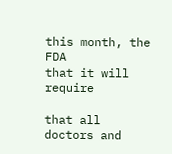this month, the FDA
that it will require

that all doctors and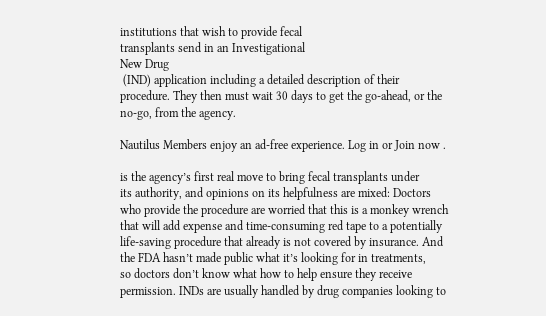institutions that wish to provide fecal
transplants send in an Investigational
New Drug
 (IND) application including a detailed description of their
procedure. They then must wait 30 days to get the go-ahead, or the
no-go, from the agency.

Nautilus Members enjoy an ad-free experience. Log in or Join now .

is the agency’s first real move to bring fecal transplants under
its authority, and opinions on its helpfulness are mixed: Doctors
who provide the procedure are worried that this is a monkey wrench
that will add expense and time-consuming red tape to a potentially
life-saving procedure that already is not covered by insurance. And
the FDA hasn’t made public what it’s looking for in treatments,
so doctors don’t know what how to help ensure they receive
permission. INDs are usually handled by drug companies looking to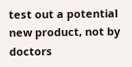test out a potential new product, not by doctors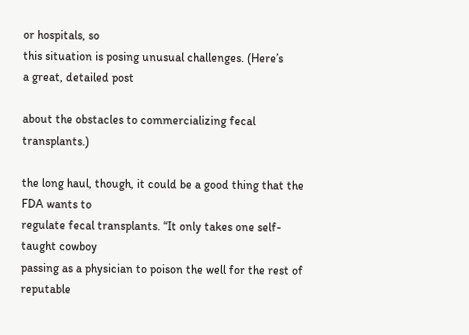or hospitals, so
this situation is posing unusual challenges. (Here’s
a great, detailed post

about the obstacles to commercializing fecal transplants.)

the long haul, though, it could be a good thing that the FDA wants to
regulate fecal transplants. “It only takes one self-taught cowboy
passing as a physician to poison the well for the rest of reputable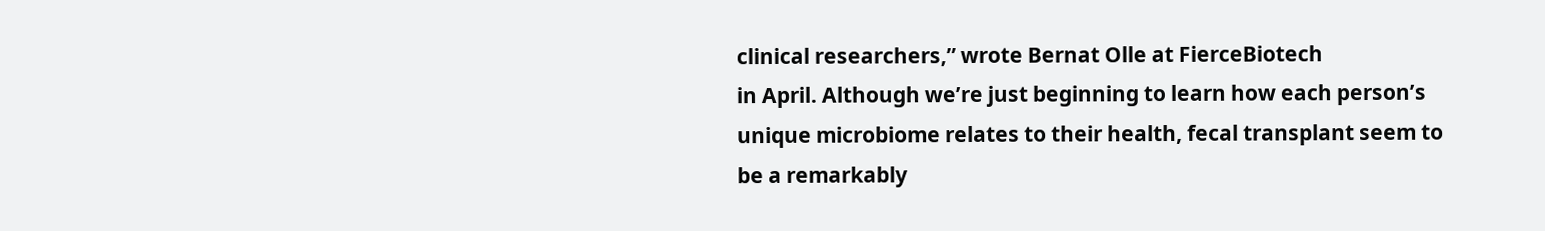clinical researchers,” wrote Bernat Olle at FierceBiotech
in April. Although we’re just beginning to learn how each person’s
unique microbiome relates to their health, fecal transplant seem to
be a remarkably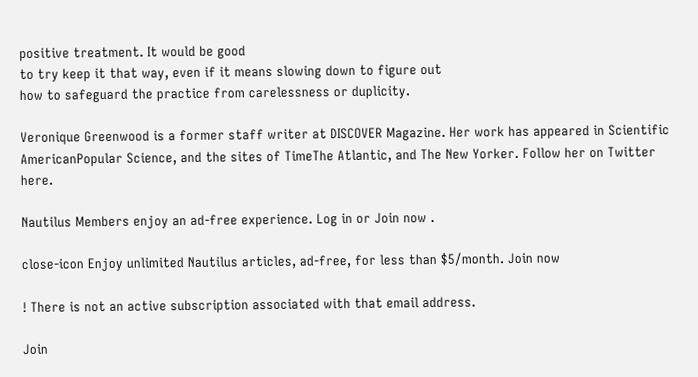positive treatment. It would be good
to try keep it that way, even if it means slowing down to figure out
how to safeguard the practice from carelessness or duplicity.

Veronique Greenwood is a former staff writer at DISCOVER Magazine. Her work has appeared in Scientific AmericanPopular Science, and the sites of TimeThe Atlantic, and The New Yorker. Follow her on Twitter here.

Nautilus Members enjoy an ad-free experience. Log in or Join now .

close-icon Enjoy unlimited Nautilus articles, ad-free, for less than $5/month. Join now

! There is not an active subscription associated with that email address.

Join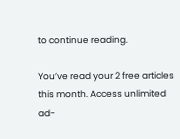to continue reading.

You’ve read your 2 free articles this month. Access unlimited ad-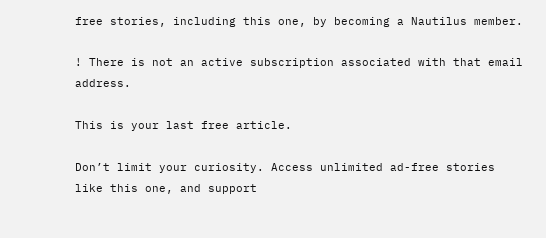free stories, including this one, by becoming a Nautilus member.

! There is not an active subscription associated with that email address.

This is your last free article.

Don’t limit your curiosity. Access unlimited ad-free stories like this one, and support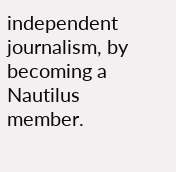independent journalism, by becoming a Nautilus member.